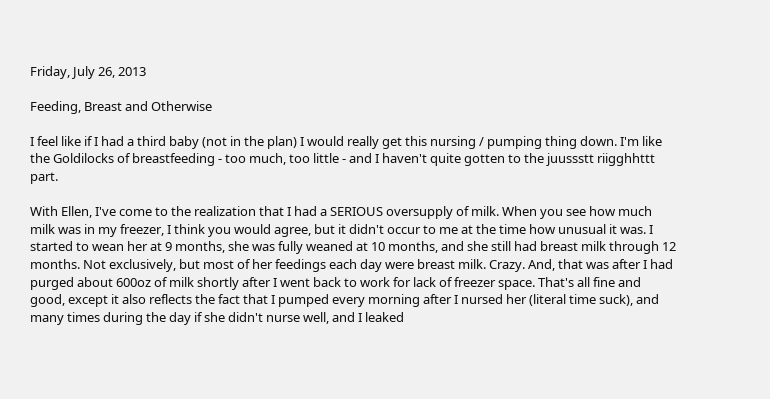Friday, July 26, 2013

Feeding, Breast and Otherwise

I feel like if I had a third baby (not in the plan) I would really get this nursing / pumping thing down. I'm like the Goldilocks of breastfeeding - too much, too little - and I haven't quite gotten to the juussstt riigghhttt part.

With Ellen, I've come to the realization that I had a SERIOUS oversupply of milk. When you see how much milk was in my freezer, I think you would agree, but it didn't occur to me at the time how unusual it was. I started to wean her at 9 months, she was fully weaned at 10 months, and she still had breast milk through 12 months. Not exclusively, but most of her feedings each day were breast milk. Crazy. And, that was after I had purged about 600oz of milk shortly after I went back to work for lack of freezer space. That's all fine and good, except it also reflects the fact that I pumped every morning after I nursed her (literal time suck), and many times during the day if she didn't nurse well, and I leaked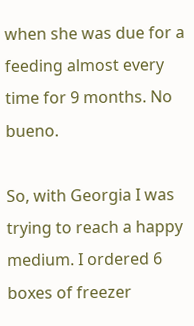when she was due for a feeding almost every time for 9 months. No bueno.

So, with Georgia I was trying to reach a happy medium. I ordered 6 boxes of freezer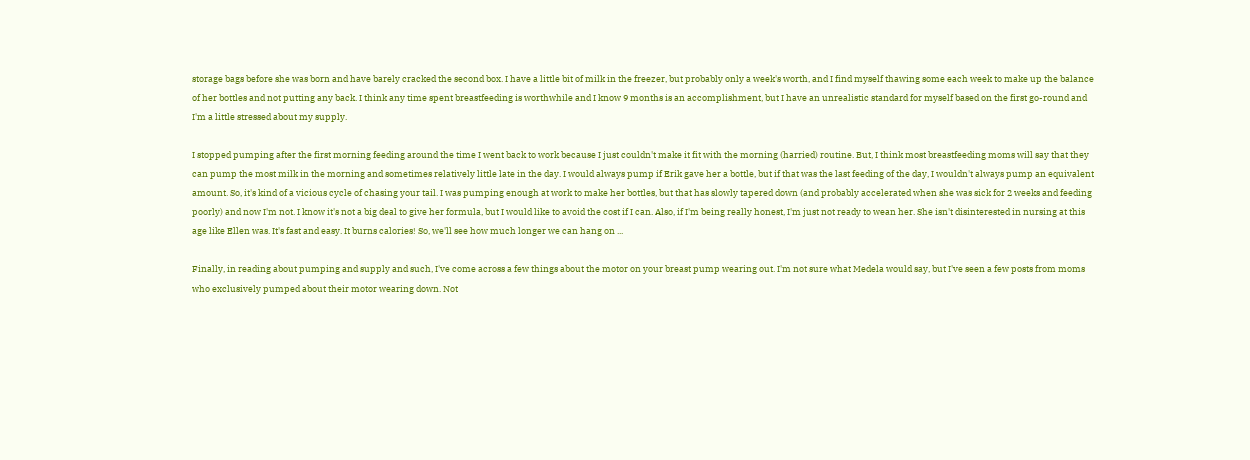storage bags before she was born and have barely cracked the second box. I have a little bit of milk in the freezer, but probably only a week's worth, and I find myself thawing some each week to make up the balance of her bottles and not putting any back. I think any time spent breastfeeding is worthwhile and I know 9 months is an accomplishment, but I have an unrealistic standard for myself based on the first go-round and I'm a little stressed about my supply.

I stopped pumping after the first morning feeding around the time I went back to work because I just couldn't make it fit with the morning (harried) routine. But, I think most breastfeeding moms will say that they can pump the most milk in the morning and sometimes relatively little late in the day. I would always pump if Erik gave her a bottle, but if that was the last feeding of the day, I wouldn't always pump an equivalent amount. So, it's kind of a vicious cycle of chasing your tail. I was pumping enough at work to make her bottles, but that has slowly tapered down (and probably accelerated when she was sick for 2 weeks and feeding poorly) and now I'm not. I know it's not a big deal to give her formula, but I would like to avoid the cost if I can. Also, if I'm being really honest, I'm just not ready to wean her. She isn't disinterested in nursing at this age like Ellen was. It's fast and easy. It burns calories! So, we'll see how much longer we can hang on ...

Finally, in reading about pumping and supply and such, I've come across a few things about the motor on your breast pump wearing out. I'm not sure what Medela would say, but I've seen a few posts from moms who exclusively pumped about their motor wearing down. Not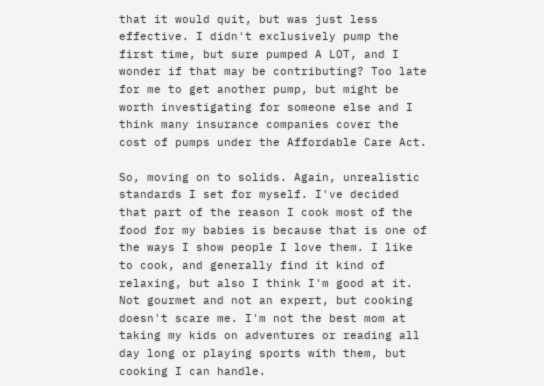that it would quit, but was just less effective. I didn't exclusively pump the first time, but sure pumped A LOT, and I wonder if that may be contributing? Too late for me to get another pump, but might be worth investigating for someone else and I think many insurance companies cover the cost of pumps under the Affordable Care Act.

So, moving on to solids. Again, unrealistic standards I set for myself. I've decided that part of the reason I cook most of the food for my babies is because that is one of the ways I show people I love them. I like to cook, and generally find it kind of relaxing, but also I think I'm good at it. Not gourmet and not an expert, but cooking doesn't scare me. I'm not the best mom at taking my kids on adventures or reading all day long or playing sports with them, but cooking I can handle.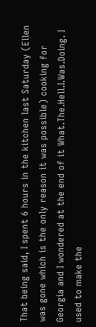That being said, I spent 6 hours in the kitchen last Saturday (Ellen was gone which is the only reason it was possible) cooking for Georgia and I wondered at the end of it What.The.Hell.I.Was.Doing. I used to make the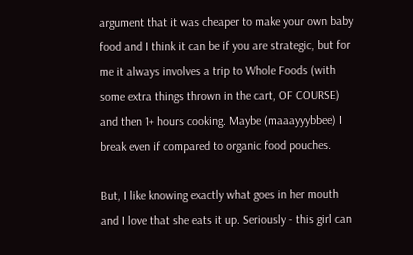argument that it was cheaper to make your own baby food and I think it can be if you are strategic, but for me it always involves a trip to Whole Foods (with some extra things thrown in the cart, OF COURSE) and then 1+ hours cooking. Maybe (maaayyybbee) I break even if compared to organic food pouches.

But, I like knowing exactly what goes in her mouth and I love that she eats it up. Seriously - this girl can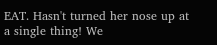EAT. Hasn't turned her nose up at a single thing! We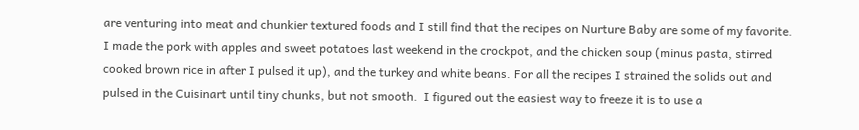are venturing into meat and chunkier textured foods and I still find that the recipes on Nurture Baby are some of my favorite. I made the pork with apples and sweet potatoes last weekend in the crockpot, and the chicken soup (minus pasta, stirred cooked brown rice in after I pulsed it up), and the turkey and white beans. For all the recipes I strained the solids out and pulsed in the Cuisinart until tiny chunks, but not smooth.  I figured out the easiest way to freeze it is to use a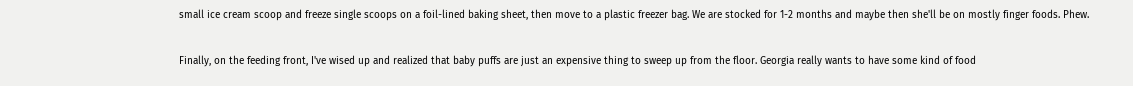small ice cream scoop and freeze single scoops on a foil-lined baking sheet, then move to a plastic freezer bag. We are stocked for 1-2 months and maybe then she'll be on mostly finger foods. Phew.

Finally, on the feeding front, I've wised up and realized that baby puffs are just an expensive thing to sweep up from the floor. Georgia really wants to have some kind of food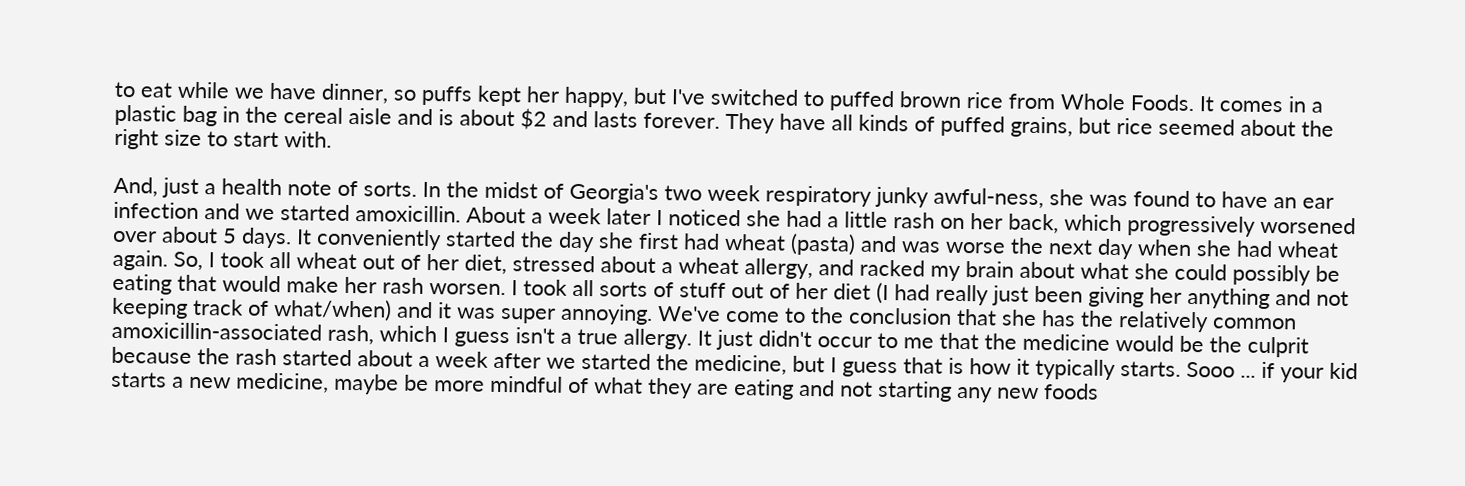to eat while we have dinner, so puffs kept her happy, but I've switched to puffed brown rice from Whole Foods. It comes in a plastic bag in the cereal aisle and is about $2 and lasts forever. They have all kinds of puffed grains, but rice seemed about the right size to start with.

And, just a health note of sorts. In the midst of Georgia's two week respiratory junky awful-ness, she was found to have an ear infection and we started amoxicillin. About a week later I noticed she had a little rash on her back, which progressively worsened over about 5 days. It conveniently started the day she first had wheat (pasta) and was worse the next day when she had wheat again. So, I took all wheat out of her diet, stressed about a wheat allergy, and racked my brain about what she could possibly be eating that would make her rash worsen. I took all sorts of stuff out of her diet (I had really just been giving her anything and not keeping track of what/when) and it was super annoying. We've come to the conclusion that she has the relatively common amoxicillin-associated rash, which I guess isn't a true allergy. It just didn't occur to me that the medicine would be the culprit because the rash started about a week after we started the medicine, but I guess that is how it typically starts. Sooo ... if your kid starts a new medicine, maybe be more mindful of what they are eating and not starting any new foods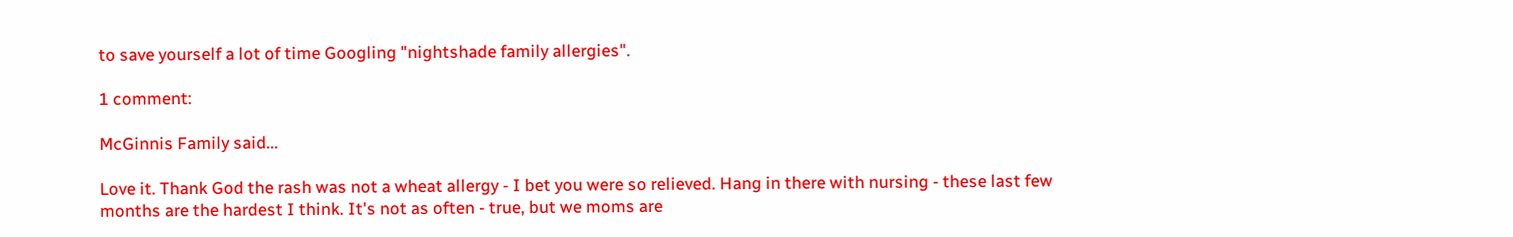to save yourself a lot of time Googling "nightshade family allergies".

1 comment:

McGinnis Family said...

Love it. Thank God the rash was not a wheat allergy - I bet you were so relieved. Hang in there with nursing - these last few months are the hardest I think. It's not as often - true, but we moms are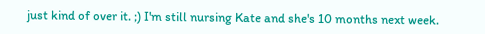just kind of over it. ;) I'm still nursing Kate and she's 10 months next week.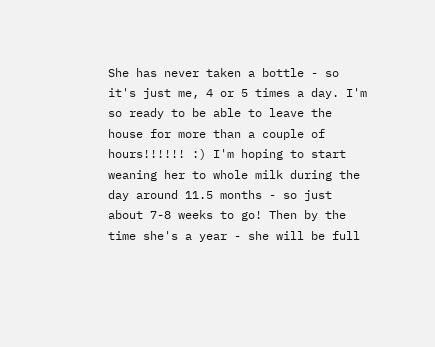She has never taken a bottle - so it's just me, 4 or 5 times a day. I'm so ready to be able to leave the house for more than a couple of hours!!!!!! :) I'm hoping to start weaning her to whole milk during the day around 11.5 months - so just about 7-8 weeks to go! Then by the time she's a year - she will be full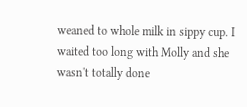weaned to whole milk in sippy cup. I waited too long with Molly and she wasn't totally done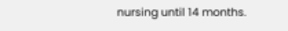nursing until 14 months.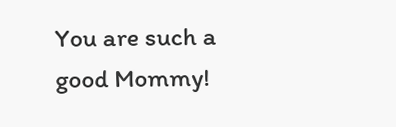You are such a good Mommy!